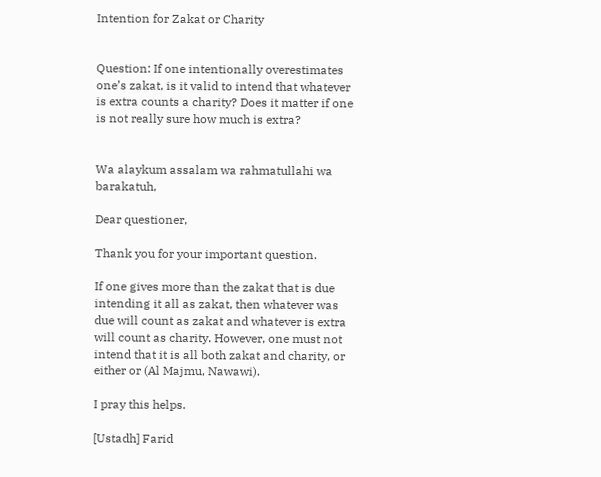Intention for Zakat or Charity


Question: If one intentionally overestimates one’s zakat, is it valid to intend that whatever is extra counts a charity? Does it matter if one is not really sure how much is extra?


Wa alaykum assalam wa rahmatullahi wa barakatuh,

Dear questioner,

Thank you for your important question.

If one gives more than the zakat that is due intending it all as zakat, then whatever was due will count as zakat and whatever is extra will count as charity. However, one must not intend that it is all both zakat and charity, or either or (Al Majmu, Nawawi).

I pray this helps.

[Ustadh] Farid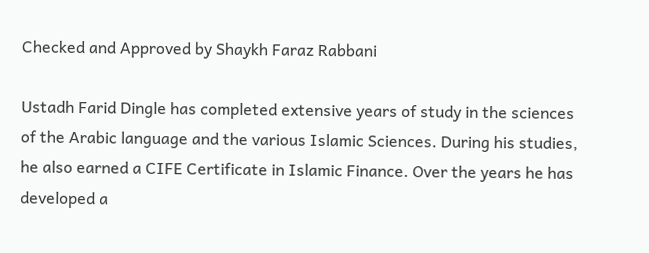Checked and Approved by Shaykh Faraz Rabbani

Ustadh Farid Dingle has completed extensive years of study in the sciences of the Arabic language and the various Islamic Sciences. During his studies, he also earned a CIFE Certificate in Islamic Finance. Over the years he has developed a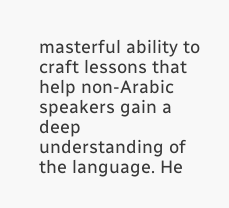masterful ability to craft lessons that help non-Arabic speakers gain a deep understanding of the language. He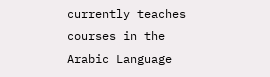currently teaches courses in the Arabic Language